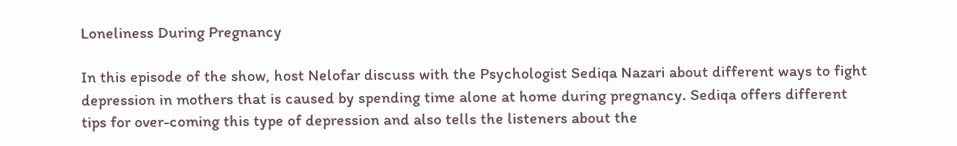Loneliness During Pregnancy

In this episode of the show, host Nelofar discuss with the Psychologist Sediqa Nazari about different ways to fight depression in mothers that is caused by spending time alone at home during pregnancy. Sediqa offers different tips for over-coming this type of depression and also tells the listeners about the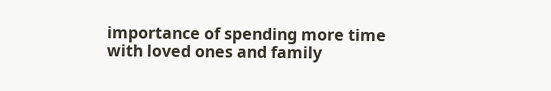importance of spending more time with loved ones and family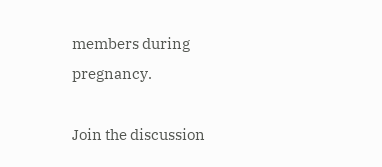members during pregnancy.

Join the discussion